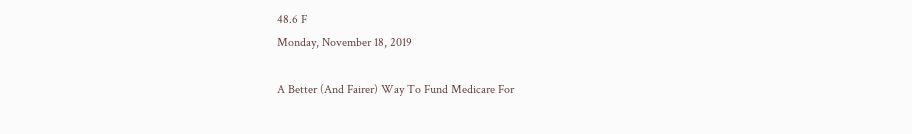48.6 F
Monday, November 18, 2019

A Better (And Fairer) Way To Fund Medicare For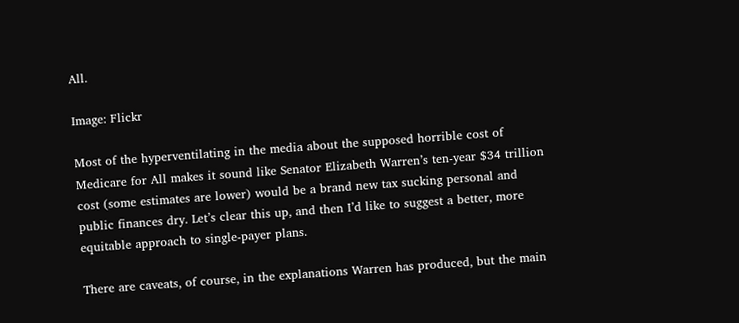All.

Image: Flickr

Most of the hyperventilating in the media about the supposed horrible cost of Medicare for All makes it sound like Senator Elizabeth Warren’s ten-year $34 trillion cost (some estimates are lower) would be a brand new tax sucking personal and public finances dry. Let’s clear this up, and then I’d like to suggest a better, more equitable approach to single-payer plans.

There are caveats, of course, in the explanations Warren has produced, but the main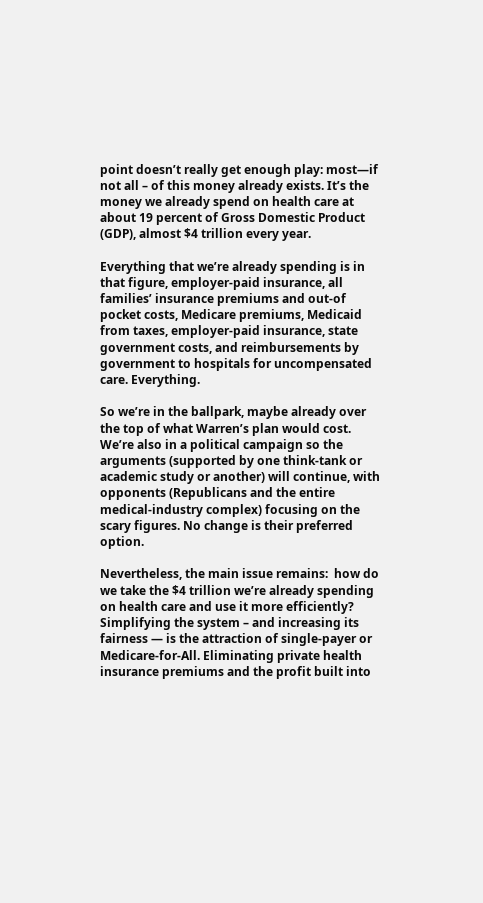point doesn’t really get enough play: most—if not all – of this money already exists. It’s the money we already spend on health care at about 19 percent of Gross Domestic Product (GDP), almost $4 trillion every year.

Everything that we’re already spending is in that figure, employer-paid insurance, all families’ insurance premiums and out-of pocket costs, Medicare premiums, Medicaid from taxes, employer-paid insurance, state government costs, and reimbursements by government to hospitals for uncompensated care. Everything.

So we’re in the ballpark, maybe already over the top of what Warren’s plan would cost. We’re also in a political campaign so the arguments (supported by one think-tank or academic study or another) will continue, with opponents (Republicans and the entire medical-industry complex) focusing on the scary figures. No change is their preferred option.

Nevertheless, the main issue remains:  how do we take the $4 trillion we’re already spending on health care and use it more efficiently? Simplifying the system – and increasing its fairness — is the attraction of single-payer or Medicare-for-All. Eliminating private health insurance premiums and the profit built into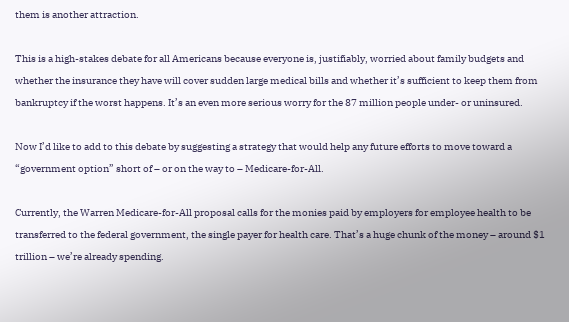them is another attraction.

This is a high-stakes debate for all Americans because everyone is, justifiably, worried about family budgets and whether the insurance they have will cover sudden large medical bills and whether it’s sufficient to keep them from bankruptcy if the worst happens. It’s an even more serious worry for the 87 million people under- or uninsured.

Now I’d like to add to this debate by suggesting a strategy that would help any future efforts to move toward a “government option” short of – or on the way to – Medicare-for-All.

Currently, the Warren Medicare-for-All proposal calls for the monies paid by employers for employee health to be transferred to the federal government, the single payer for health care. That’s a huge chunk of the money – around $1 trillion – we’re already spending.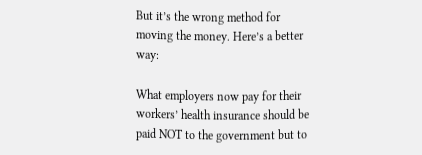But it’s the wrong method for moving the money. Here’s a better way:

What employers now pay for their workers’ health insurance should be paid NOT to the government but to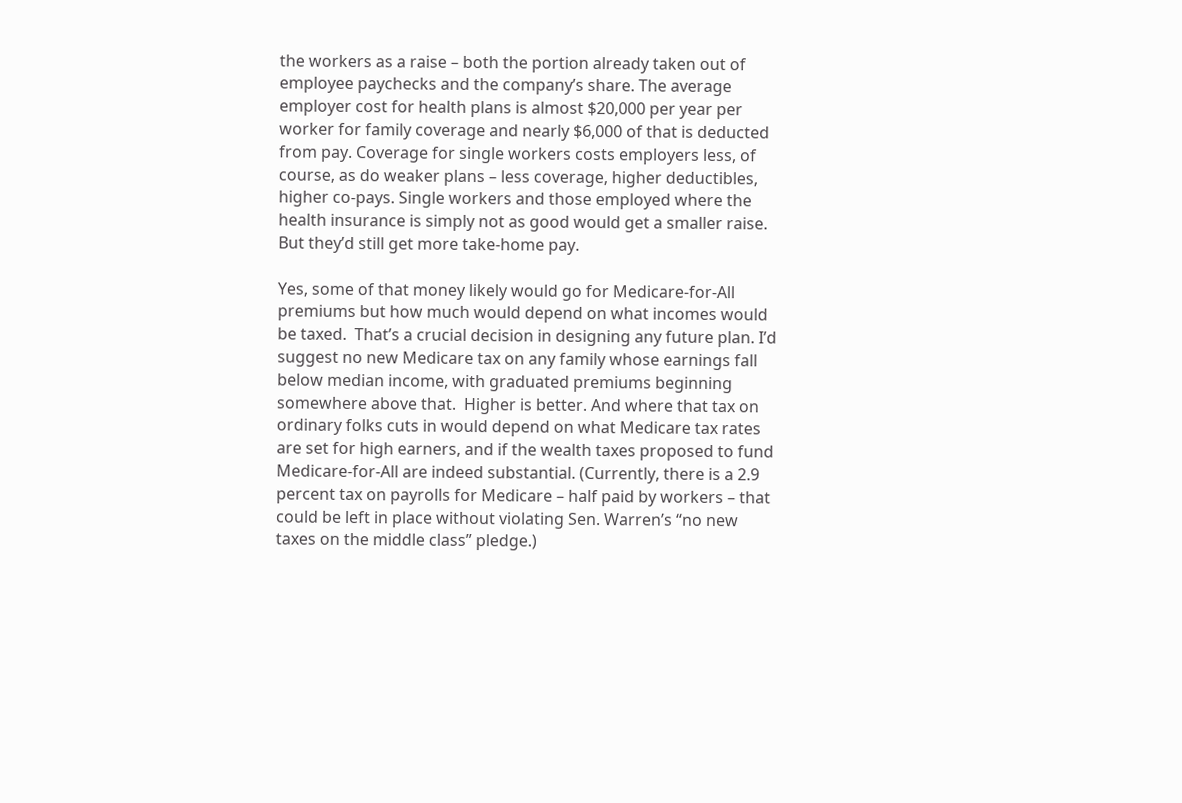the workers as a raise – both the portion already taken out of employee paychecks and the company’s share. The average employer cost for health plans is almost $20,000 per year per worker for family coverage and nearly $6,000 of that is deducted from pay. Coverage for single workers costs employers less, of course, as do weaker plans – less coverage, higher deductibles, higher co-pays. Single workers and those employed where the health insurance is simply not as good would get a smaller raise.  But they’d still get more take-home pay.

Yes, some of that money likely would go for Medicare-for-All premiums but how much would depend on what incomes would be taxed.  That’s a crucial decision in designing any future plan. I’d suggest no new Medicare tax on any family whose earnings fall below median income, with graduated premiums beginning somewhere above that.  Higher is better. And where that tax on ordinary folks cuts in would depend on what Medicare tax rates are set for high earners, and if the wealth taxes proposed to fund Medicare-for-All are indeed substantial. (Currently, there is a 2.9 percent tax on payrolls for Medicare – half paid by workers – that could be left in place without violating Sen. Warren’s “no new taxes on the middle class” pledge.)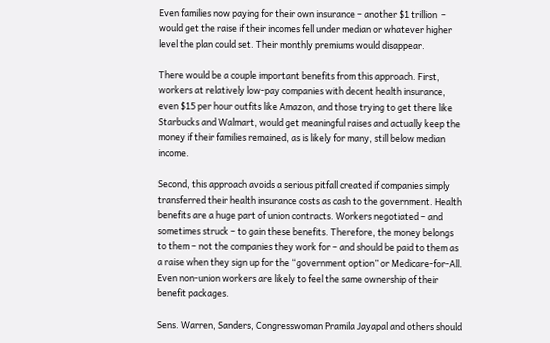Even families now paying for their own insurance – another $1 trillion  – would get the raise if their incomes fell under median or whatever higher level the plan could set. Their monthly premiums would disappear.

There would be a couple important benefits from this approach. First, workers at relatively low-pay companies with decent health insurance, even $15 per hour outfits like Amazon, and those trying to get there like Starbucks and Walmart, would get meaningful raises and actually keep the money if their families remained, as is likely for many, still below median income.

Second, this approach avoids a serious pitfall created if companies simply transferred their health insurance costs as cash to the government. Health benefits are a huge part of union contracts. Workers negotiated – and sometimes struck – to gain these benefits. Therefore, the money belongs to them – not the companies they work for – and should be paid to them as a raise when they sign up for the “government option” or Medicare-for-All. Even non-union workers are likely to feel the same ownership of their benefit packages.

Sens. Warren, Sanders, Congresswoman Pramila Jayapal and others should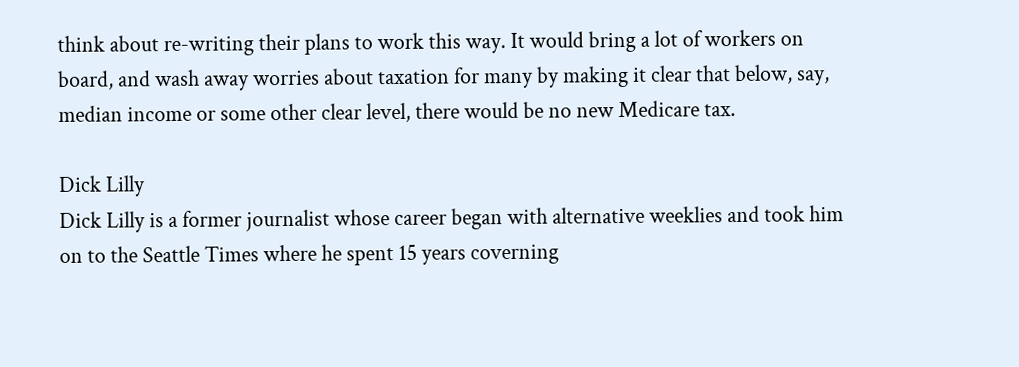think about re-writing their plans to work this way. It would bring a lot of workers on board, and wash away worries about taxation for many by making it clear that below, say, median income or some other clear level, there would be no new Medicare tax.

Dick Lilly
Dick Lilly is a former journalist whose career began with alternative weeklies and took him on to the Seattle Times where he spent 15 years coverning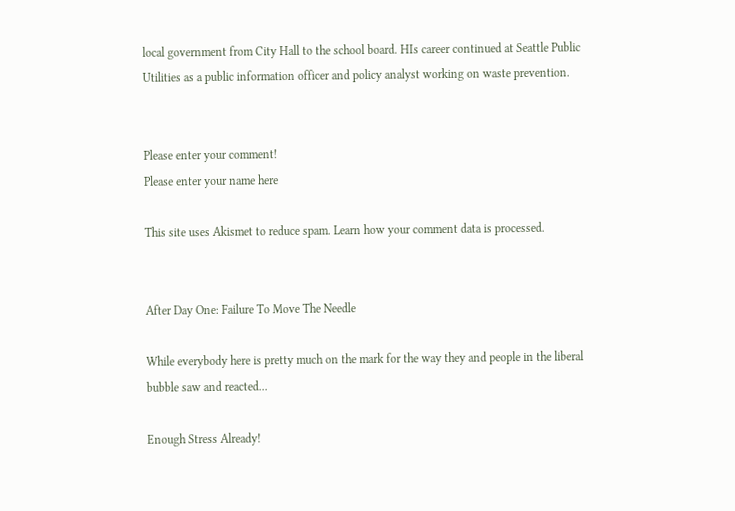local government from City Hall to the school board. HIs career continued at Seattle Public Utilities as a public information officer and policy analyst working on waste prevention.


Please enter your comment!
Please enter your name here

This site uses Akismet to reduce spam. Learn how your comment data is processed.


After Day One: Failure To Move The Needle

While everybody here is pretty much on the mark for the way they and people in the liberal bubble saw and reacted...

Enough Stress Already!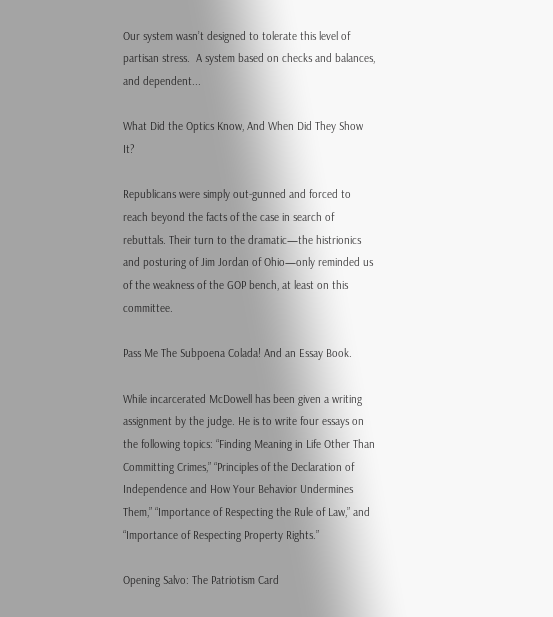Our system wasn’t designed to tolerate this level of partisan stress.  A system based on checks and balances, and dependent...

What Did the Optics Know, And When Did They Show It?

Republicans were simply out-gunned and forced to reach beyond the facts of the case in search of rebuttals. Their turn to the dramatic—the histrionics and posturing of Jim Jordan of Ohio—only reminded us of the weakness of the GOP bench, at least on this committee.

Pass Me The Subpoena Colada! And an Essay Book.

While incarcerated McDowell has been given a writing assignment by the judge. He is to write four essays on the following topics: “Finding Meaning in Life Other Than Committing Crimes,” “Principles of the Declaration of Independence and How Your Behavior Undermines Them,” “Importance of Respecting the Rule of Law,” and “Importance of Respecting Property Rights.”

Opening Salvo: The Patriotism Card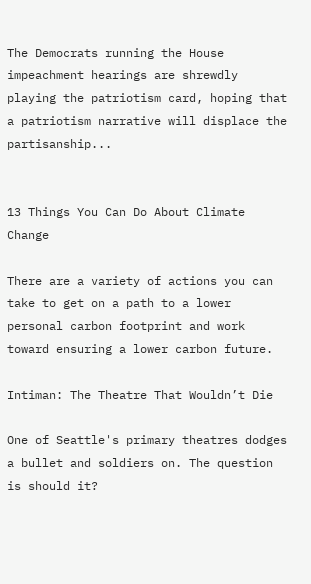The Democrats running the House impeachment hearings are shrewdly playing the patriotism card, hoping that a patriotism narrative will displace the partisanship...


13 Things You Can Do About Climate Change

There are a variety of actions you can take to get on a path to a lower personal carbon footprint and work toward ensuring a lower carbon future.

Intiman: The Theatre That Wouldn’t Die

One of Seattle's primary theatres dodges a bullet and soldiers on. The question is should it?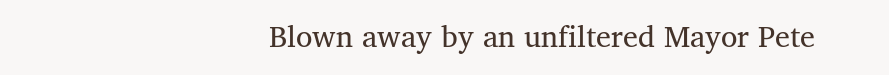Blown away by an unfiltered Mayor Pete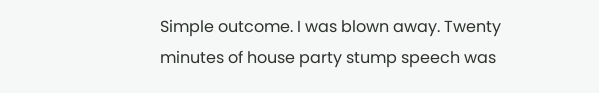Simple outcome. I was blown away. Twenty minutes of house party stump speech was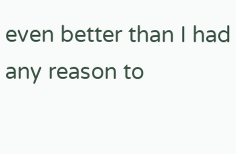even better than I had any reason to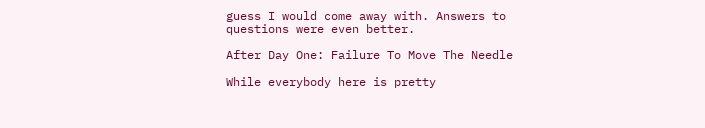guess I would come away with. Answers to questions were even better.

After Day One: Failure To Move The Needle

While everybody here is pretty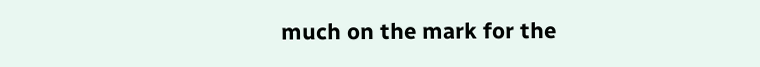much on the mark for the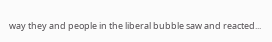way they and people in the liberal bubble saw and reacted...